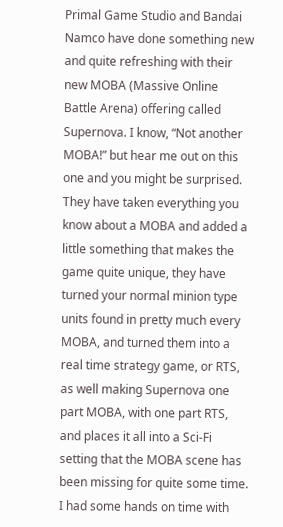Primal Game Studio and Bandai Namco have done something new and quite refreshing with their new MOBA (Massive Online Battle Arena) offering called Supernova. I know, “Not another MOBA!” but hear me out on this one and you might be surprised. They have taken everything you know about a MOBA and added a little something that makes the game quite unique, they have turned your normal minion type units found in pretty much every MOBA, and turned them into a real time strategy game, or RTS, as well making Supernova one part MOBA, with one part RTS, and places it all into a Sci-Fi setting that the MOBA scene has been missing for quite some time. I had some hands on time with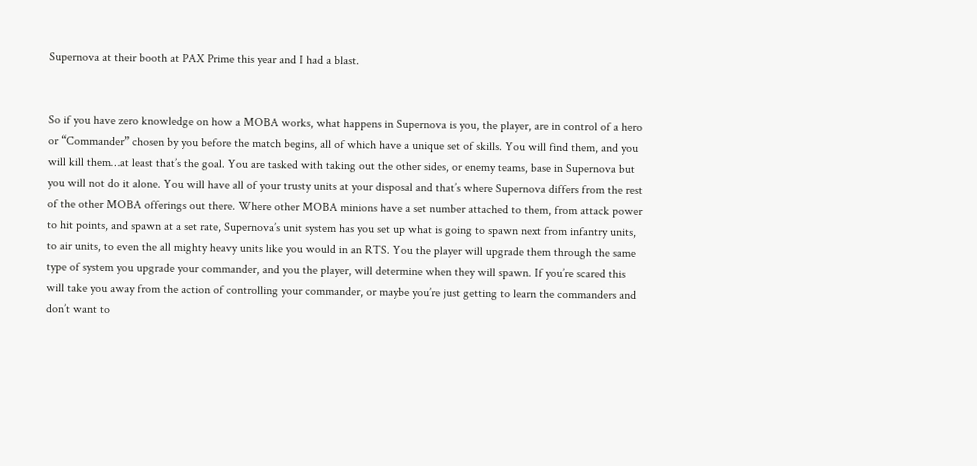Supernova at their booth at PAX Prime this year and I had a blast.


So if you have zero knowledge on how a MOBA works, what happens in Supernova is you, the player, are in control of a hero or “Commander” chosen by you before the match begins, all of which have a unique set of skills. You will find them, and you will kill them…at least that’s the goal. You are tasked with taking out the other sides, or enemy teams, base in Supernova but you will not do it alone. You will have all of your trusty units at your disposal and that’s where Supernova differs from the rest of the other MOBA offerings out there. Where other MOBA minions have a set number attached to them, from attack power to hit points, and spawn at a set rate, Supernova’s unit system has you set up what is going to spawn next from infantry units, to air units, to even the all mighty heavy units like you would in an RTS. You the player will upgrade them through the same type of system you upgrade your commander, and you the player, will determine when they will spawn. If you’re scared this will take you away from the action of controlling your commander, or maybe you’re just getting to learn the commanders and don’t want to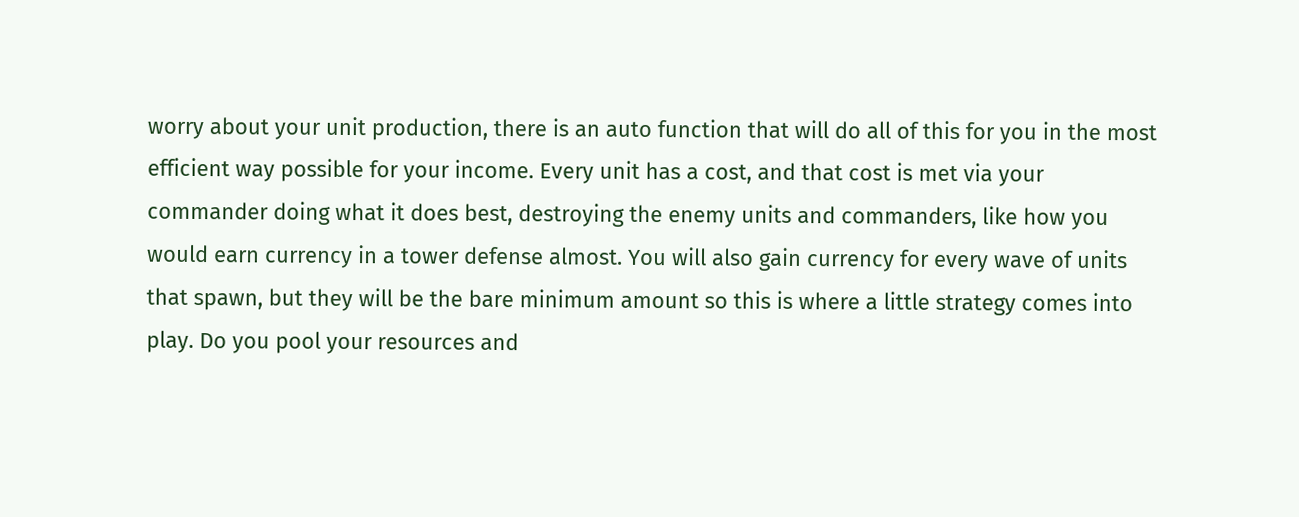worry about your unit production, there is an auto function that will do all of this for you in the most efficient way possible for your income. Every unit has a cost, and that cost is met via your commander doing what it does best, destroying the enemy units and commanders, like how you would earn currency in a tower defense almost. You will also gain currency for every wave of units that spawn, but they will be the bare minimum amount so this is where a little strategy comes into play. Do you pool your resources and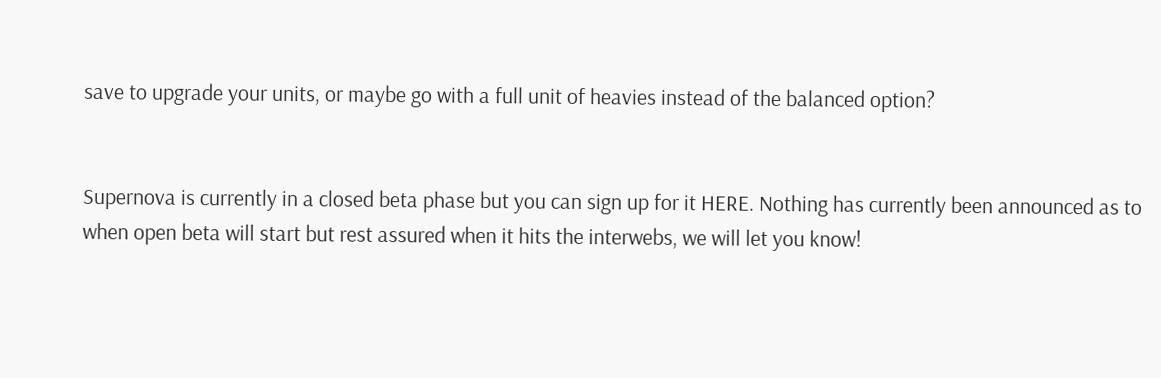save to upgrade your units, or maybe go with a full unit of heavies instead of the balanced option?


Supernova is currently in a closed beta phase but you can sign up for it HERE. Nothing has currently been announced as to when open beta will start but rest assured when it hits the interwebs, we will let you know!